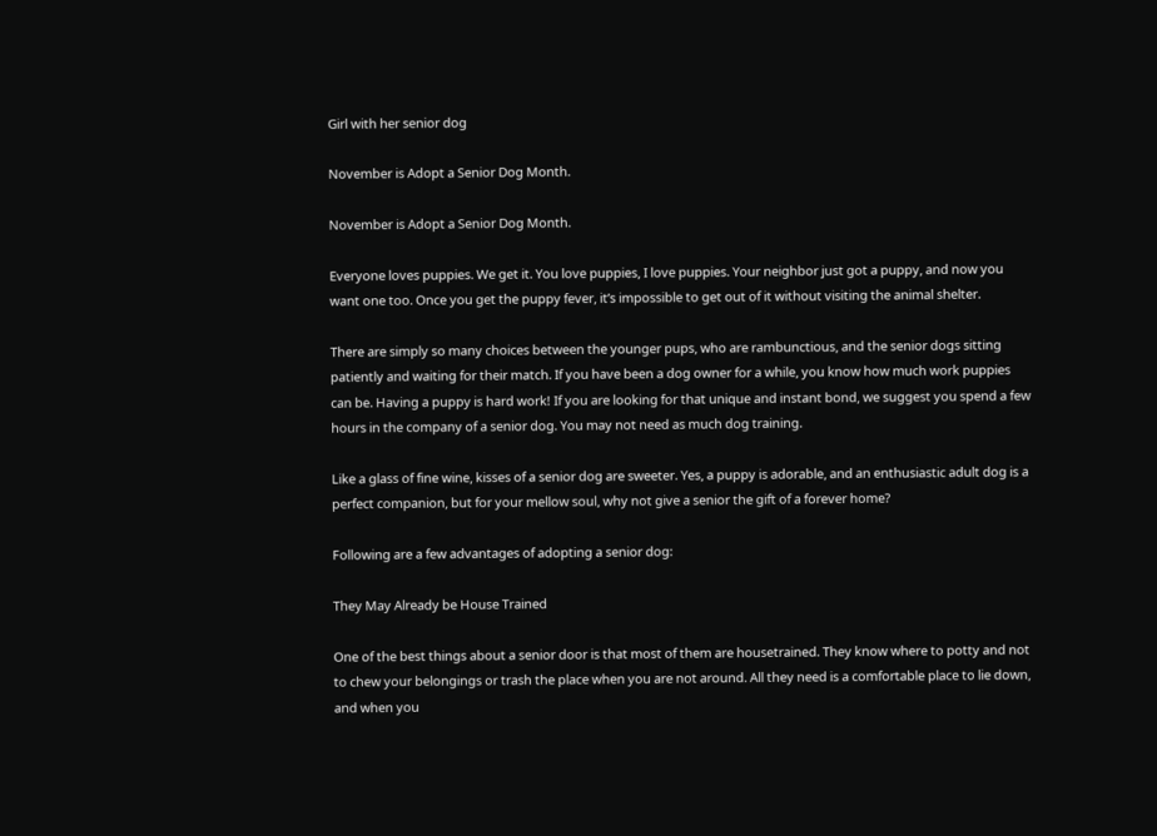Girl with her senior dog

November is Adopt a Senior Dog Month.

November is Adopt a Senior Dog Month.

Everyone loves puppies. We get it. You love puppies, I love puppies. Your neighbor just got a puppy, and now you want one too. Once you get the puppy fever, it’s impossible to get out of it without visiting the animal shelter.

There are simply so many choices between the younger pups, who are rambunctious, and the senior dogs sitting patiently and waiting for their match. If you have been a dog owner for a while, you know how much work puppies can be. Having a puppy is hard work! If you are looking for that unique and instant bond, we suggest you spend a few hours in the company of a senior dog. You may not need as much dog training.

Like a glass of fine wine, kisses of a senior dog are sweeter. Yes, a puppy is adorable, and an enthusiastic adult dog is a perfect companion, but for your mellow soul, why not give a senior the gift of a forever home?

Following are a few advantages of adopting a senior dog:

They May Already be House Trained

One of the best things about a senior door is that most of them are housetrained. They know where to potty and not to chew your belongings or trash the place when you are not around. All they need is a comfortable place to lie down, and when you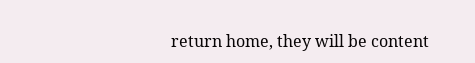return home, they will be content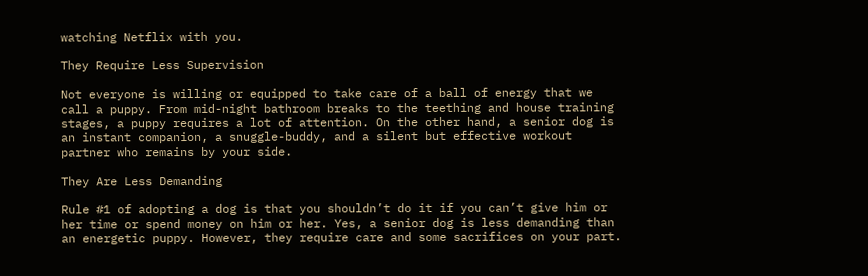watching Netflix with you.

They Require Less Supervision

Not everyone is willing or equipped to take care of a ball of energy that we call a puppy. From mid-night bathroom breaks to the teething and house training stages, a puppy requires a lot of attention. On the other hand, a senior dog is an instant companion, a snuggle-buddy, and a silent but effective workout partner who remains by your side.

They Are Less Demanding

Rule #1 of adopting a dog is that you shouldn’t do it if you can’t give him or her time or spend money on him or her. Yes, a senior dog is less demanding than an energetic puppy. However, they require care and some sacrifices on your part.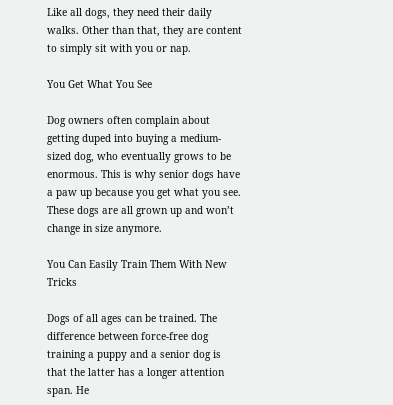Like all dogs, they need their daily walks. Other than that, they are content to simply sit with you or nap.

You Get What You See

Dog owners often complain about getting duped into buying a medium-sized dog, who eventually grows to be enormous. This is why senior dogs have a paw up because you get what you see. These dogs are all grown up and won’t change in size anymore.

You Can Easily Train Them With New Tricks

Dogs of all ages can be trained. The difference between force-free dog training a puppy and a senior dog is that the latter has a longer attention span. He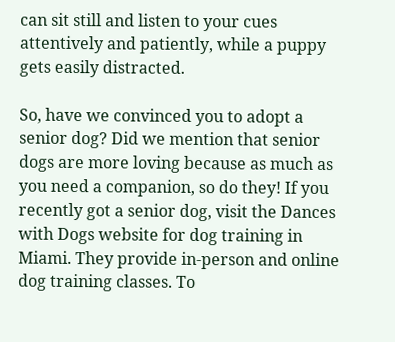can sit still and listen to your cues attentively and patiently, while a puppy gets easily distracted.

So, have we convinced you to adopt a senior dog? Did we mention that senior dogs are more loving because as much as you need a companion, so do they! If you recently got a senior dog, visit the Dances with Dogs website for dog training in Miami. They provide in-person and online dog training classes. To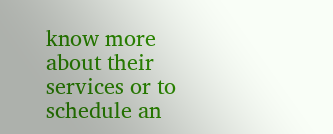know more about their services or to schedule an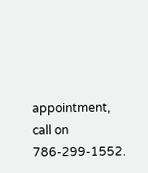appointment, call on 786-299-1552.